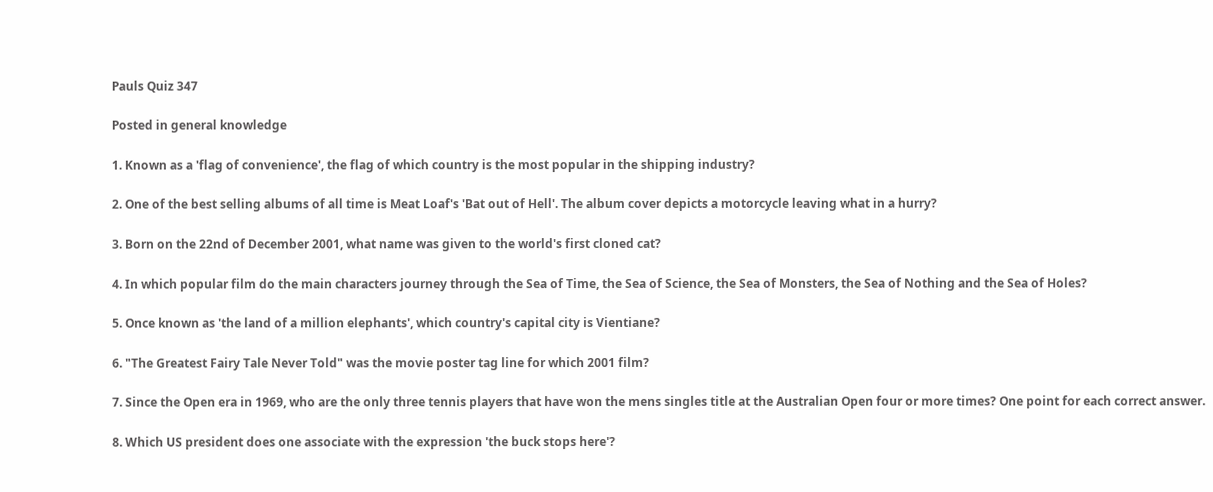Pauls Quiz 347

Posted in general knowledge

1. Known as a 'flag of convenience', the flag of which country is the most popular in the shipping industry?

2. One of the best selling albums of all time is Meat Loaf's 'Bat out of Hell'. The album cover depicts a motorcycle leaving what in a hurry?

3. Born on the 22nd of December 2001, what name was given to the world's first cloned cat?

4. In which popular film do the main characters journey through the Sea of Time, the Sea of Science, the Sea of Monsters, the Sea of Nothing and the Sea of Holes?

5. Once known as 'the land of a million elephants', which country's capital city is Vientiane?

6. "The Greatest Fairy Tale Never Told" was the movie poster tag line for which 2001 film?

7. Since the Open era in 1969, who are the only three tennis players that have won the mens singles title at the Australian Open four or more times? One point for each correct answer.

8. Which US president does one associate with the expression 'the buck stops here'?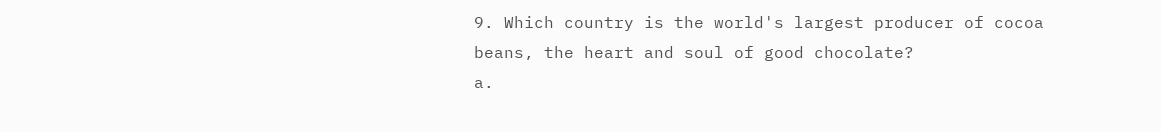9. Which country is the world's largest producer of cocoa beans, the heart and soul of good chocolate?
a.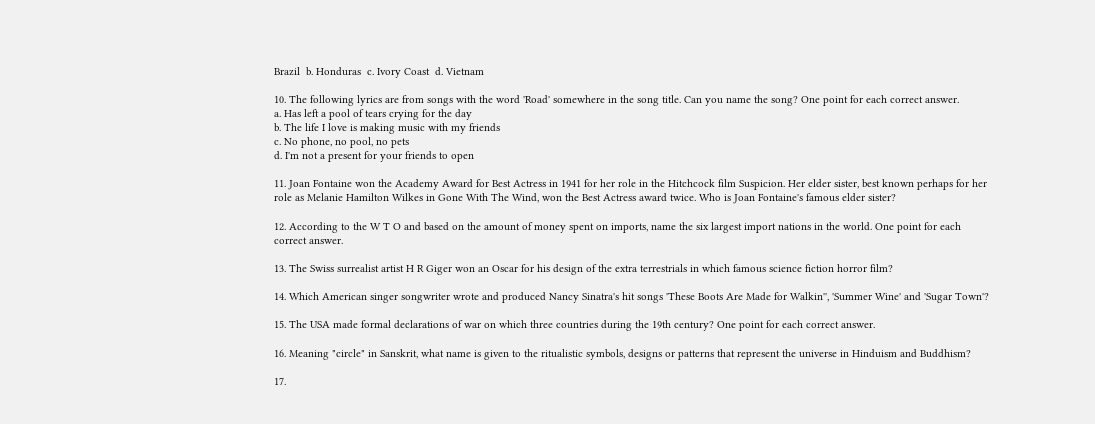Brazil  b. Honduras  c. Ivory Coast  d. Vietnam

10. The following lyrics are from songs with the word 'Road' somewhere in the song title. Can you name the song? One point for each correct answer.
a. Has left a pool of tears crying for the day
b. The life I love is making music with my friends
c. No phone, no pool, no pets
d. I'm not a present for your friends to open

11. Joan Fontaine won the Academy Award for Best Actress in 1941 for her role in the Hitchcock film Suspicion. Her elder sister, best known perhaps for her role as Melanie Hamilton Wilkes in Gone With The Wind, won the Best Actress award twice. Who is Joan Fontaine's famous elder sister?

12. According to the W T O and based on the amount of money spent on imports, name the six largest import nations in the world. One point for each correct answer.

13. The Swiss surrealist artist H R Giger won an Oscar for his design of the extra terrestrials in which famous science fiction horror film?

14. Which American singer songwriter wrote and produced Nancy Sinatra's hit songs 'These Boots Are Made for Walkin'', 'Summer Wine' and 'Sugar Town'?

15. The USA made formal declarations of war on which three countries during the 19th century? One point for each correct answer.

16. Meaning "circle" in Sanskrit, what name is given to the ritualistic symbols, designs or patterns that represent the universe in Hinduism and Buddhism?

17.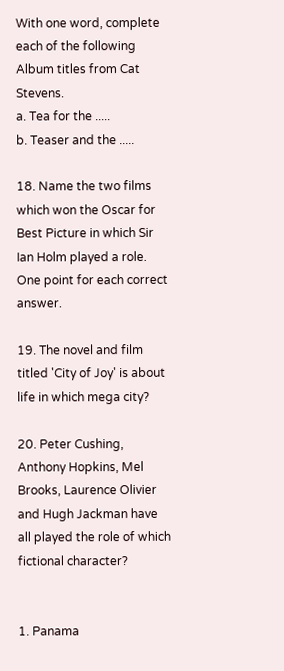With one word, complete each of the following Album titles from Cat Stevens.
a. Tea for the .....
b. Teaser and the .....

18. Name the two films which won the Oscar for Best Picture in which Sir Ian Holm played a role. One point for each correct answer.

19. The novel and film titled 'City of Joy' is about life in which mega city?

20. Peter Cushing, Anthony Hopkins, Mel Brooks, Laurence Olivier and Hugh Jackman have all played the role of which fictional character?


1. Panama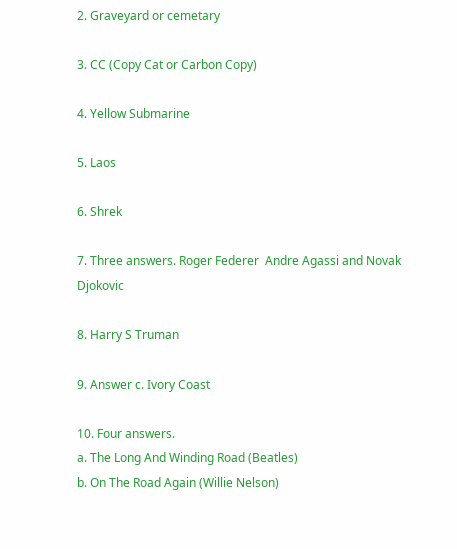2. Graveyard or cemetary

3. CC (Copy Cat or Carbon Copy)

4. Yellow Submarine

5. Laos

6. Shrek

7. Three answers. Roger Federer  Andre Agassi and Novak Djokovic

8. Harry S Truman

9. Answer c. Ivory Coast

10. Four answers.
a. The Long And Winding Road (Beatles)
b. On The Road Again (Willie Nelson)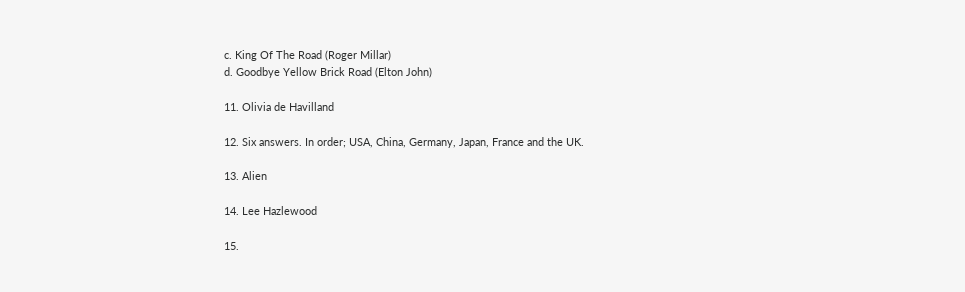c. King Of The Road (Roger Millar)
d. Goodbye Yellow Brick Road (Elton John)

11. Olivia de Havilland

12. Six answers. In order; USA, China, Germany, Japan, France and the UK.

13. Alien

14. Lee Hazlewood

15.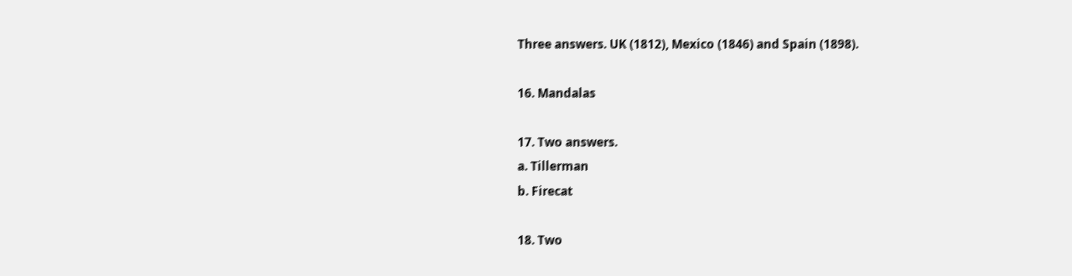Three answers. UK (1812), Mexico (1846) and Spain (1898).

16. Mandalas

17. Two answers.
a. Tillerman
b. Firecat

18. Two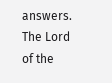answers. The Lord of the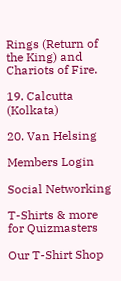Rings (Return of the King) and Chariots of Fire.

19. Calcutta (Kolkata)

20. Van Helsing

Members Login

Social Networking

T-Shirts & more for Quizmasters

Our T-Shirt Shop